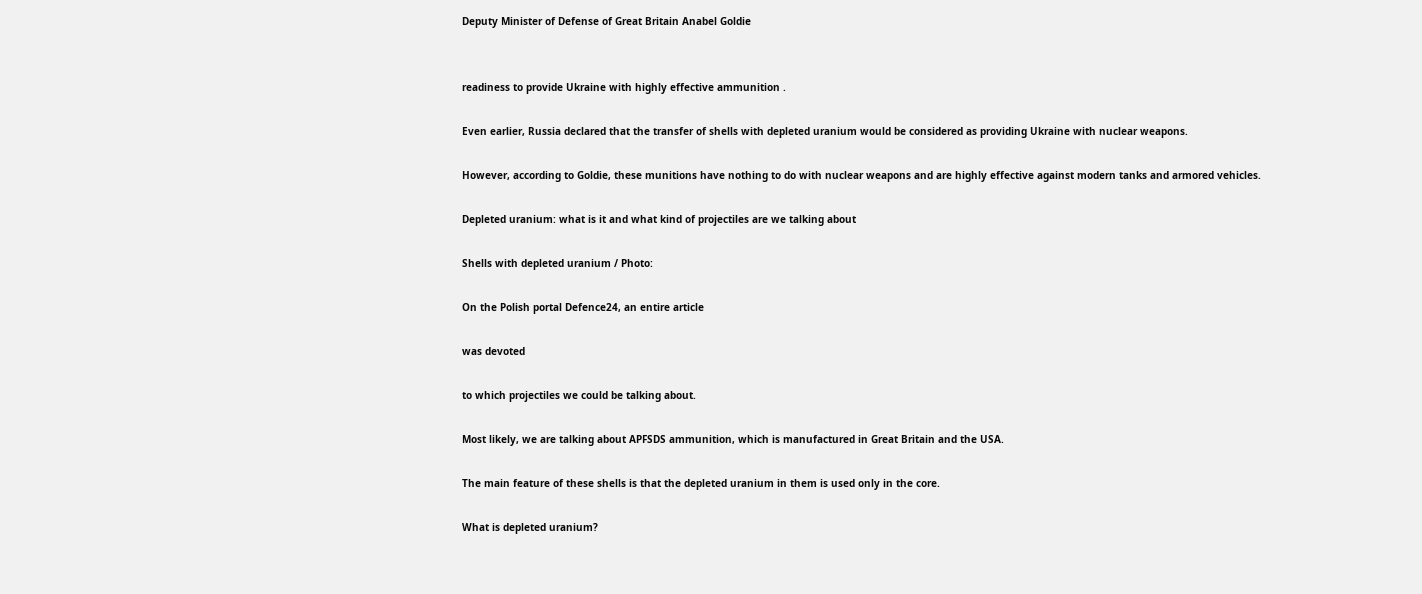Deputy Minister of Defense of Great Britain Anabel Goldie


readiness to provide Ukraine with highly effective ammunition .

Even earlier, Russia declared that the transfer of shells with depleted uranium would be considered as providing Ukraine with nuclear weapons.

However, according to Goldie, these munitions have nothing to do with nuclear weapons and are highly effective against modern tanks and armored vehicles.

Depleted uranium: what is it and what kind of projectiles are we talking about

Shells with depleted uranium / Photo:

On the Polish portal Defence24, an entire article

was devoted

to which projectiles we could be talking about.

Most likely, we are talking about APFSDS ammunition, which is manufactured in Great Britain and the USA.

The main feature of these shells is that the depleted uranium in them is used only in the core.

What is depleted uranium?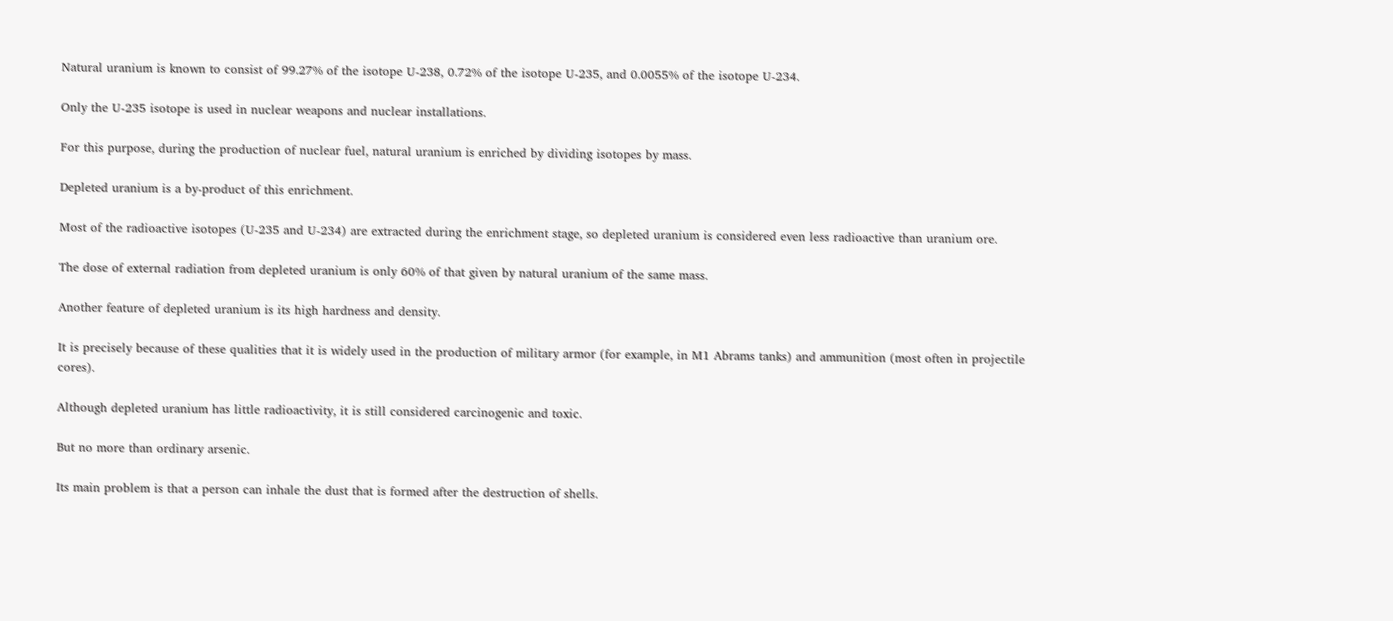Natural uranium is known to consist of 99.27% of the isotope U-238, 0.72% of the isotope U-235, and 0.0055% of the isotope U-234.

Only the U-235 isotope is used in nuclear weapons and nuclear installations.

For this purpose, during the production of nuclear fuel, natural uranium is enriched by dividing isotopes by mass.

Depleted uranium is a by-product of this enrichment.

Most of the radioactive isotopes (U-235 and U-234) are extracted during the enrichment stage, so depleted uranium is considered even less radioactive than uranium ore.

The dose of external radiation from depleted uranium is only 60% of that given by natural uranium of the same mass.

Another feature of depleted uranium is its high hardness and density.

It is precisely because of these qualities that it is widely used in the production of military armor (for example, in M1 Abrams tanks) and ammunition (most often in projectile cores).

Although depleted uranium has little radioactivity, it is still considered carcinogenic and toxic.

But no more than ordinary arsenic.

Its main problem is that a person can inhale the dust that is formed after the destruction of shells.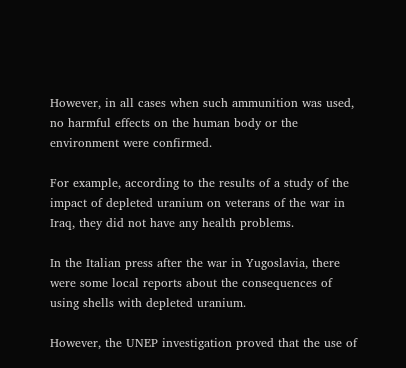However, in all cases when such ammunition was used, no harmful effects on the human body or the environment were confirmed.

For example, according to the results of a study of the impact of depleted uranium on veterans of the war in Iraq, they did not have any health problems.

In the Italian press after the war in Yugoslavia, there were some local reports about the consequences of using shells with depleted uranium.

However, the UNEP investigation proved that the use of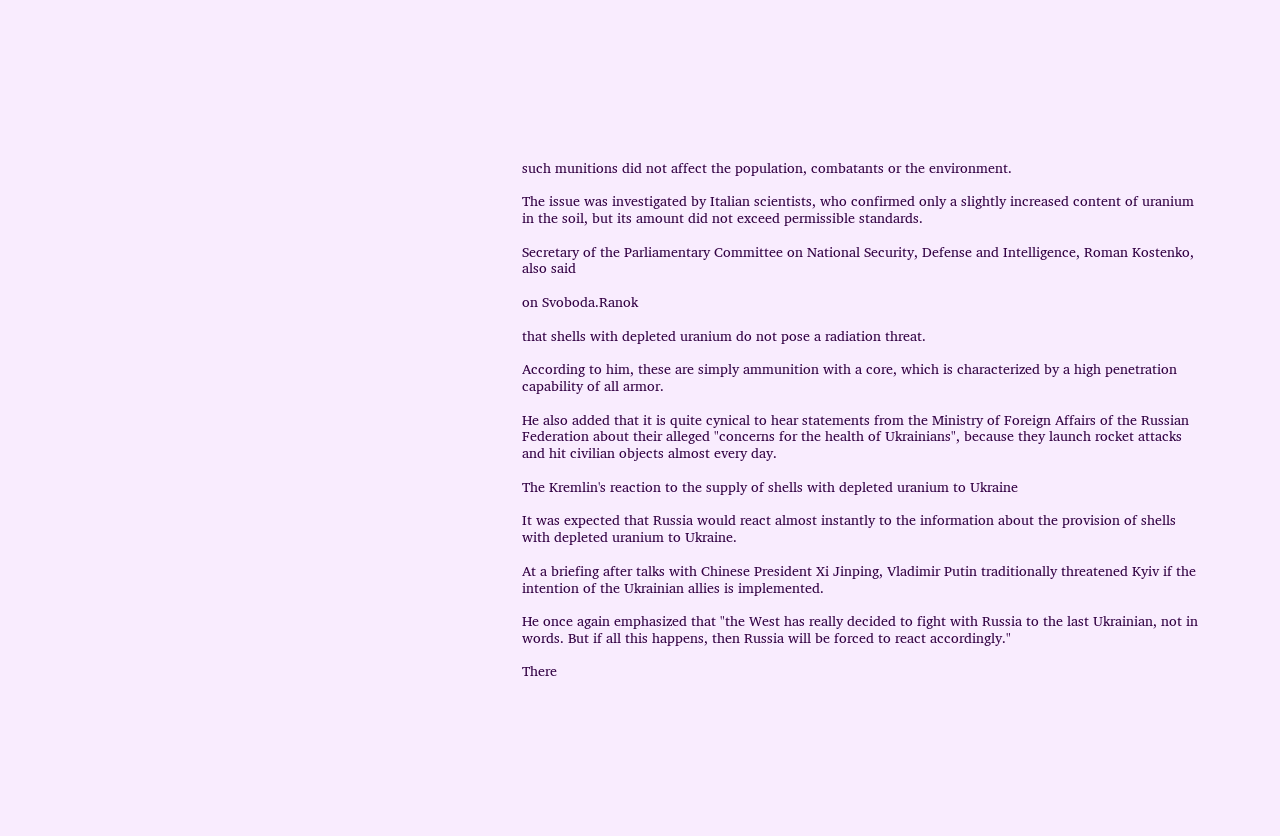such munitions did not affect the population, combatants or the environment.

The issue was investigated by Italian scientists, who confirmed only a slightly increased content of uranium in the soil, but its amount did not exceed permissible standards.

Secretary of the Parliamentary Committee on National Security, Defense and Intelligence, Roman Kostenko, also said

on Svoboda.Ranok

that shells with depleted uranium do not pose a radiation threat.

According to him, these are simply ammunition with a core, which is characterized by a high penetration capability of all armor.

He also added that it is quite cynical to hear statements from the Ministry of Foreign Affairs of the Russian Federation about their alleged "concerns for the health of Ukrainians", because they launch rocket attacks and hit civilian objects almost every day.

The Kremlin's reaction to the supply of shells with depleted uranium to Ukraine

It was expected that Russia would react almost instantly to the information about the provision of shells with depleted uranium to Ukraine.

At a briefing after talks with Chinese President Xi Jinping, Vladimir Putin traditionally threatened Kyiv if the intention of the Ukrainian allies is implemented.

He once again emphasized that "the West has really decided to fight with Russia to the last Ukrainian, not in words. But if all this happens, then Russia will be forced to react accordingly."

There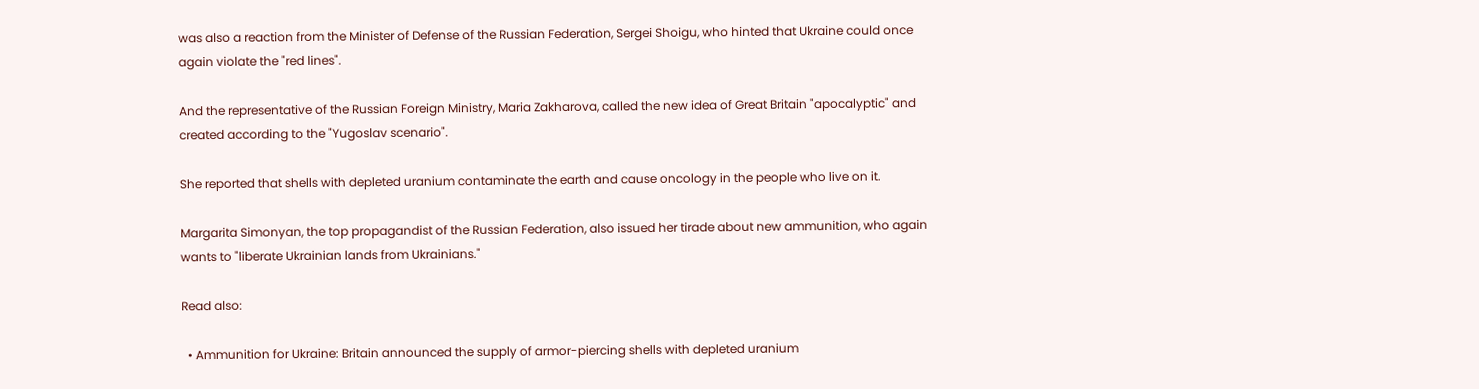was also a reaction from the Minister of Defense of the Russian Federation, Sergei Shoigu, who hinted that Ukraine could once again violate the "red lines".

And the representative of the Russian Foreign Ministry, Maria Zakharova, called the new idea of Great Britain "apocalyptic" and created according to the "Yugoslav scenario".

She reported that shells with depleted uranium contaminate the earth and cause oncology in the people who live on it.

Margarita Simonyan, the top propagandist of the Russian Federation, also issued her tirade about new ammunition, who again wants to "liberate Ukrainian lands from Ukrainians."

Read also:

  • Ammunition for Ukraine: Britain announced the supply of armor-piercing shells with depleted uranium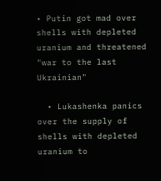• Putin got mad over shells with depleted uranium and threatened "war to the last Ukrainian"

  • Lukashenka panics over the supply of shells with depleted uranium to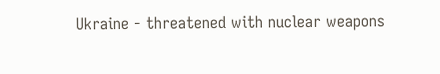Ukraine - threatened with nuclear weapons